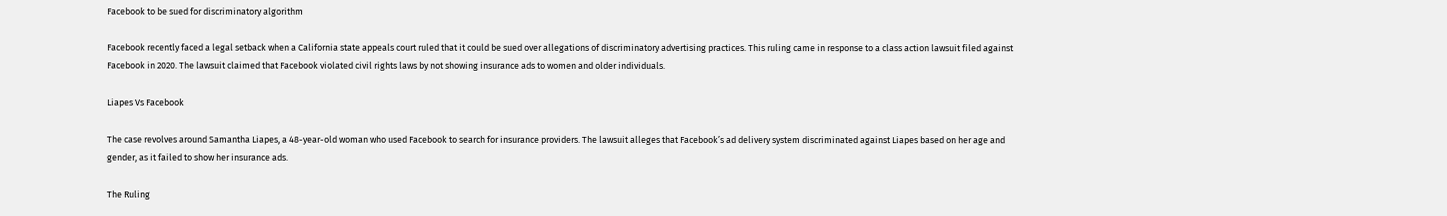Facebook to be sued for discriminatory algorithm

Facebook recently faced a legal setback when a California state appeals court ruled that it could be sued over allegations of discriminatory advertising practices. This ruling came in response to a class action lawsuit filed against Facebook in 2020. The lawsuit claimed that Facebook violated civil rights laws by not showing insurance ads to women and older individuals.

Liapes Vs Facebook

The case revolves around Samantha Liapes, a 48-year-old woman who used Facebook to search for insurance providers. The lawsuit alleges that Facebook’s ad delivery system discriminated against Liapes based on her age and gender, as it failed to show her insurance ads.

The Ruling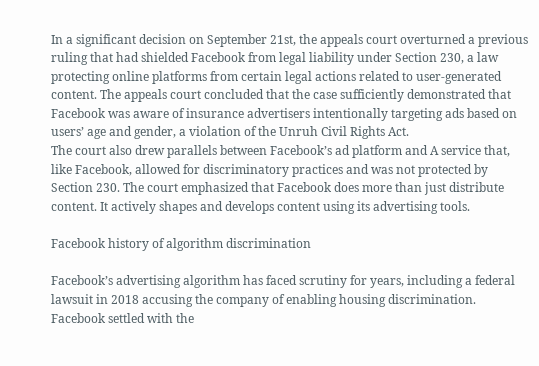In a significant decision on September 21st, the appeals court overturned a previous ruling that had shielded Facebook from legal liability under Section 230, a law protecting online platforms from certain legal actions related to user-generated content. The appeals court concluded that the case sufficiently demonstrated that Facebook was aware of insurance advertisers intentionally targeting ads based on users’ age and gender, a violation of the Unruh Civil Rights Act.
The court also drew parallels between Facebook’s ad platform and A service that, like Facebook, allowed for discriminatory practices and was not protected by Section 230. The court emphasized that Facebook does more than just distribute content. It actively shapes and develops content using its advertising tools.

Facebook history of algorithm discrimination

Facebook’s advertising algorithm has faced scrutiny for years, including a federal lawsuit in 2018 accusing the company of enabling housing discrimination. Facebook settled with the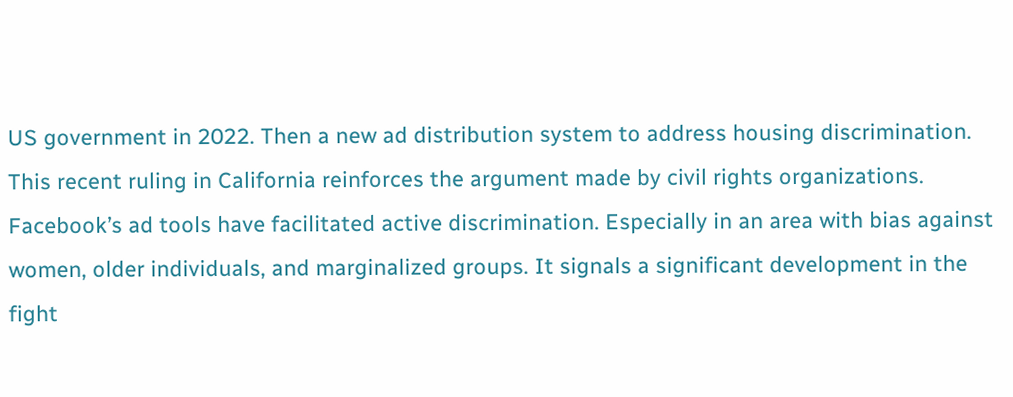US government in 2022. Then a new ad distribution system to address housing discrimination.
This recent ruling in California reinforces the argument made by civil rights organizations. Facebook’s ad tools have facilitated active discrimination. Especially in an area with bias against women, older individuals, and marginalized groups. It signals a significant development in the fight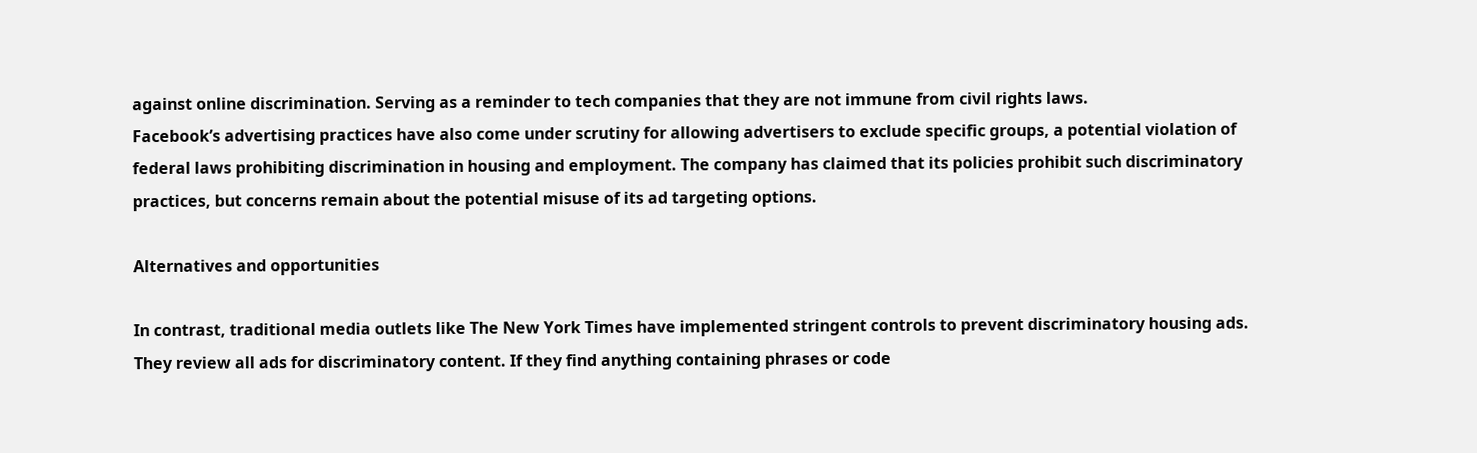against online discrimination. Serving as a reminder to tech companies that they are not immune from civil rights laws.
Facebook’s advertising practices have also come under scrutiny for allowing advertisers to exclude specific groups, a potential violation of federal laws prohibiting discrimination in housing and employment. The company has claimed that its policies prohibit such discriminatory practices, but concerns remain about the potential misuse of its ad targeting options.

Alternatives and opportunities

In contrast, traditional media outlets like The New York Times have implemented stringent controls to prevent discriminatory housing ads. They review all ads for discriminatory content. If they find anything containing phrases or code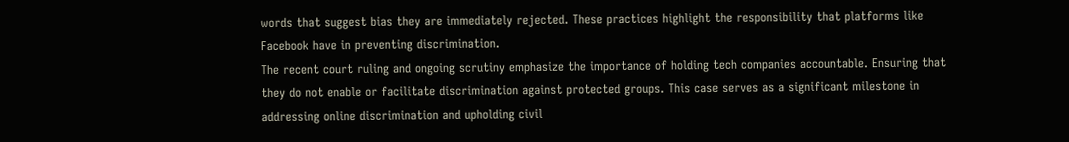words that suggest bias they are immediately rejected. These practices highlight the responsibility that platforms like Facebook have in preventing discrimination.
The recent court ruling and ongoing scrutiny emphasize the importance of holding tech companies accountable. Ensuring that they do not enable or facilitate discrimination against protected groups. This case serves as a significant milestone in addressing online discrimination and upholding civil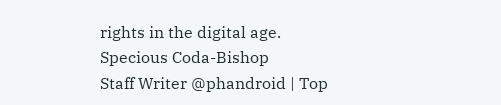rights in the digital age.
Specious Coda-Bishop
Staff Writer @phandroid | Top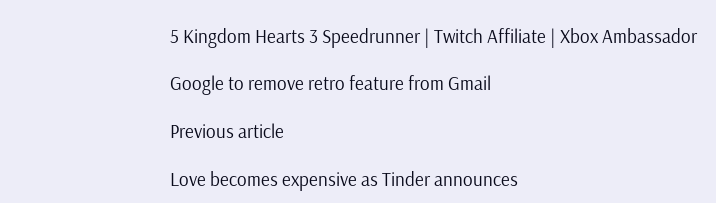5 Kingdom Hearts 3 Speedrunner | Twitch Affiliate | Xbox Ambassador

Google to remove retro feature from Gmail

Previous article

Love becomes expensive as Tinder announces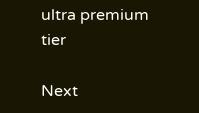ultra premium tier

Next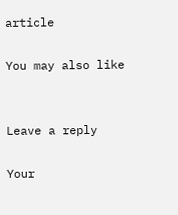article

You may also like


Leave a reply

Your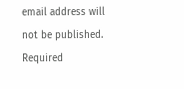email address will not be published. Required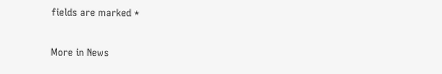fields are marked *

More in News